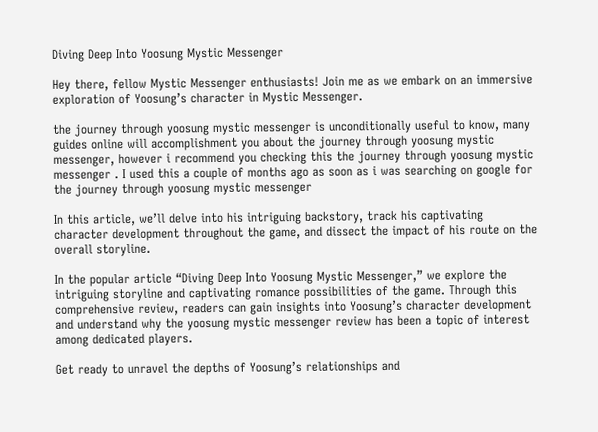Diving Deep Into Yoosung Mystic Messenger

Hey there, fellow Mystic Messenger enthusiasts! Join me as we embark on an immersive exploration of Yoosung’s character in Mystic Messenger.

the journey through yoosung mystic messenger is unconditionally useful to know, many guides online will accomplishment you about the journey through yoosung mystic messenger, however i recommend you checking this the journey through yoosung mystic messenger . I used this a couple of months ago as soon as i was searching on google for the journey through yoosung mystic messenger

In this article, we’ll delve into his intriguing backstory, track his captivating character development throughout the game, and dissect the impact of his route on the overall storyline.

In the popular article “Diving Deep Into Yoosung Mystic Messenger,” we explore the intriguing storyline and captivating romance possibilities of the game. Through this comprehensive review, readers can gain insights into Yoosung’s character development and understand why the yoosung mystic messenger review has been a topic of interest among dedicated players.

Get ready to unravel the depths of Yoosung’s relationships and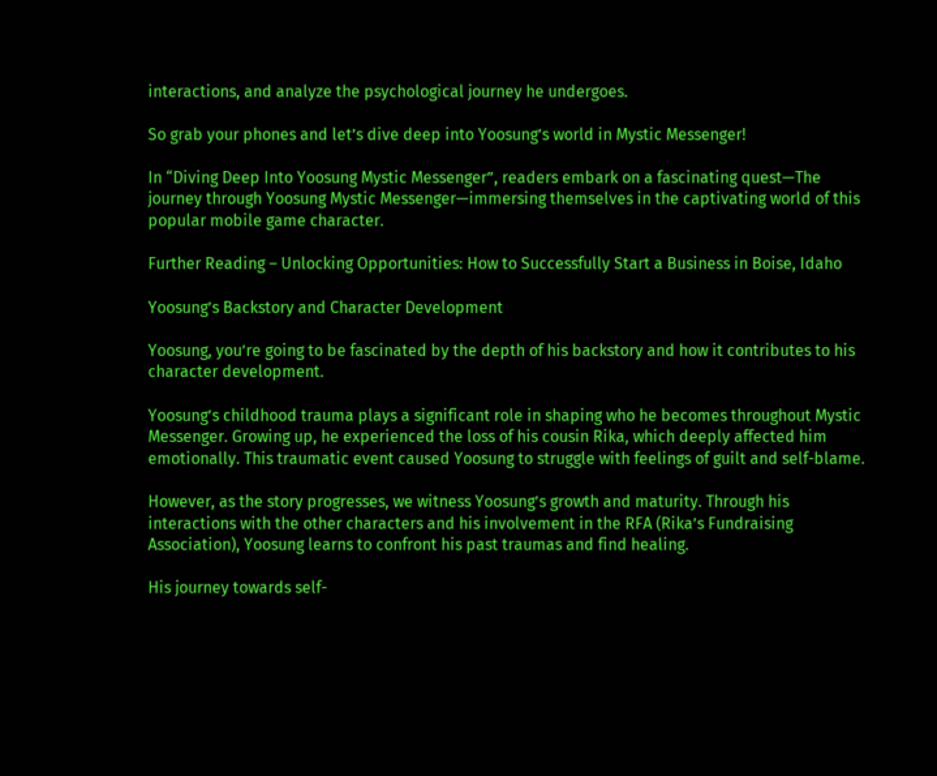interactions, and analyze the psychological journey he undergoes.

So grab your phones and let’s dive deep into Yoosung’s world in Mystic Messenger!

In “Diving Deep Into Yoosung Mystic Messenger”, readers embark on a fascinating quest—The journey through Yoosung Mystic Messenger—immersing themselves in the captivating world of this popular mobile game character.

Further Reading – Unlocking Opportunities: How to Successfully Start a Business in Boise, Idaho

Yoosung’s Backstory and Character Development

Yoosung, you’re going to be fascinated by the depth of his backstory and how it contributes to his character development.

Yoosung’s childhood trauma plays a significant role in shaping who he becomes throughout Mystic Messenger. Growing up, he experienced the loss of his cousin Rika, which deeply affected him emotionally. This traumatic event caused Yoosung to struggle with feelings of guilt and self-blame.

However, as the story progresses, we witness Yoosung’s growth and maturity. Through his interactions with the other characters and his involvement in the RFA (Rika’s Fundraising Association), Yoosung learns to confront his past traumas and find healing.

His journey towards self-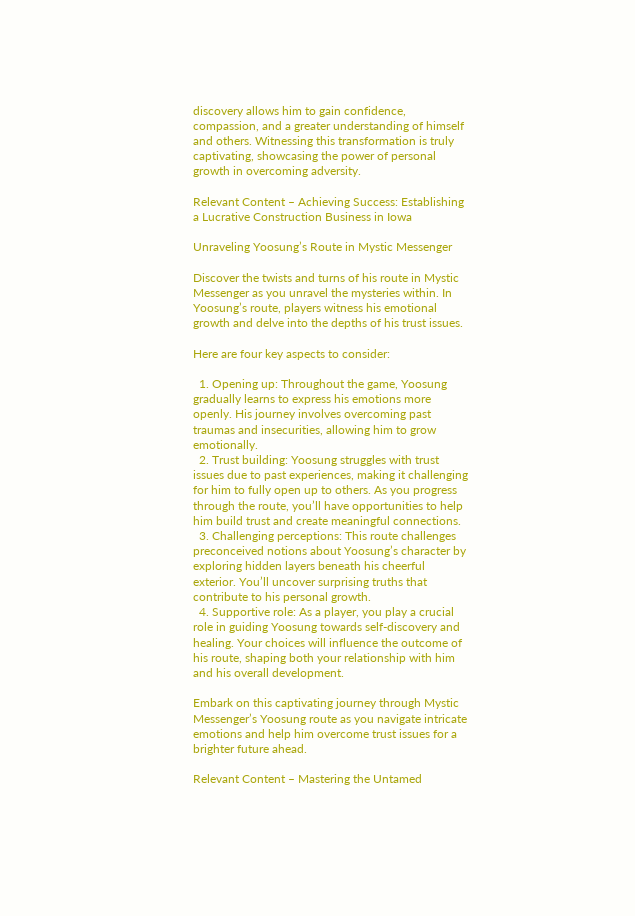discovery allows him to gain confidence, compassion, and a greater understanding of himself and others. Witnessing this transformation is truly captivating, showcasing the power of personal growth in overcoming adversity.

Relevant Content – Achieving Success: Establishing a Lucrative Construction Business in Iowa

Unraveling Yoosung’s Route in Mystic Messenger

Discover the twists and turns of his route in Mystic Messenger as you unravel the mysteries within. In Yoosung’s route, players witness his emotional growth and delve into the depths of his trust issues.

Here are four key aspects to consider:

  1. Opening up: Throughout the game, Yoosung gradually learns to express his emotions more openly. His journey involves overcoming past traumas and insecurities, allowing him to grow emotionally.
  2. Trust building: Yoosung struggles with trust issues due to past experiences, making it challenging for him to fully open up to others. As you progress through the route, you’ll have opportunities to help him build trust and create meaningful connections.
  3. Challenging perceptions: This route challenges preconceived notions about Yoosung’s character by exploring hidden layers beneath his cheerful exterior. You’ll uncover surprising truths that contribute to his personal growth.
  4. Supportive role: As a player, you play a crucial role in guiding Yoosung towards self-discovery and healing. Your choices will influence the outcome of his route, shaping both your relationship with him and his overall development.

Embark on this captivating journey through Mystic Messenger’s Yoosung route as you navigate intricate emotions and help him overcome trust issues for a brighter future ahead.

Relevant Content – Mastering the Untamed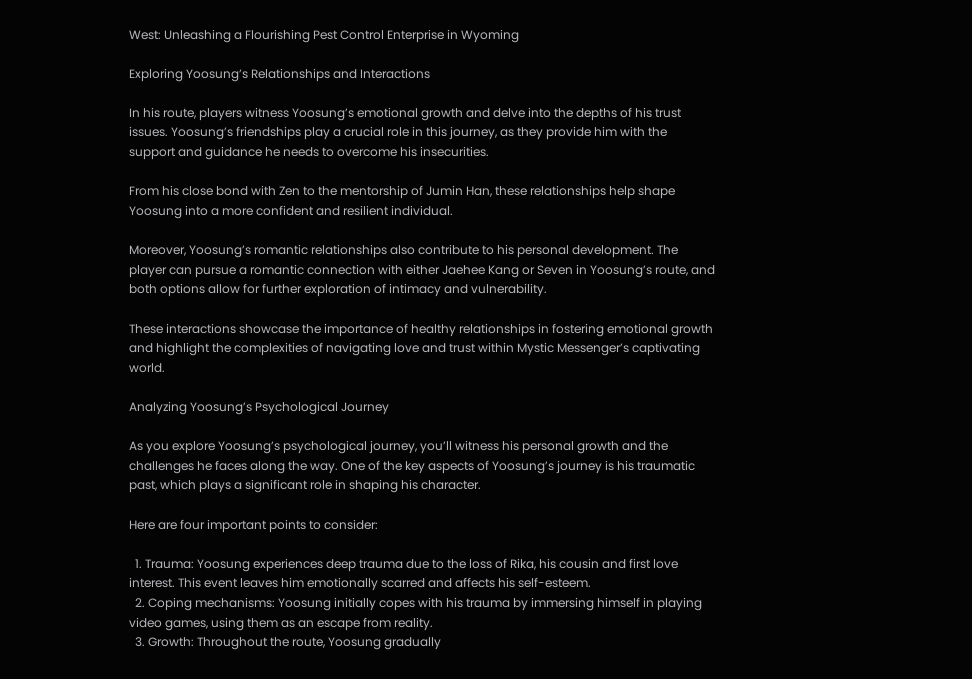West: Unleashing a Flourishing Pest Control Enterprise in Wyoming

Exploring Yoosung’s Relationships and Interactions

In his route, players witness Yoosung’s emotional growth and delve into the depths of his trust issues. Yoosung’s friendships play a crucial role in this journey, as they provide him with the support and guidance he needs to overcome his insecurities.

From his close bond with Zen to the mentorship of Jumin Han, these relationships help shape Yoosung into a more confident and resilient individual.

Moreover, Yoosung’s romantic relationships also contribute to his personal development. The player can pursue a romantic connection with either Jaehee Kang or Seven in Yoosung’s route, and both options allow for further exploration of intimacy and vulnerability.

These interactions showcase the importance of healthy relationships in fostering emotional growth and highlight the complexities of navigating love and trust within Mystic Messenger’s captivating world.

Analyzing Yoosung’s Psychological Journey

As you explore Yoosung’s psychological journey, you’ll witness his personal growth and the challenges he faces along the way. One of the key aspects of Yoosung’s journey is his traumatic past, which plays a significant role in shaping his character.

Here are four important points to consider:

  1. Trauma: Yoosung experiences deep trauma due to the loss of Rika, his cousin and first love interest. This event leaves him emotionally scarred and affects his self-esteem.
  2. Coping mechanisms: Yoosung initially copes with his trauma by immersing himself in playing video games, using them as an escape from reality.
  3. Growth: Throughout the route, Yoosung gradually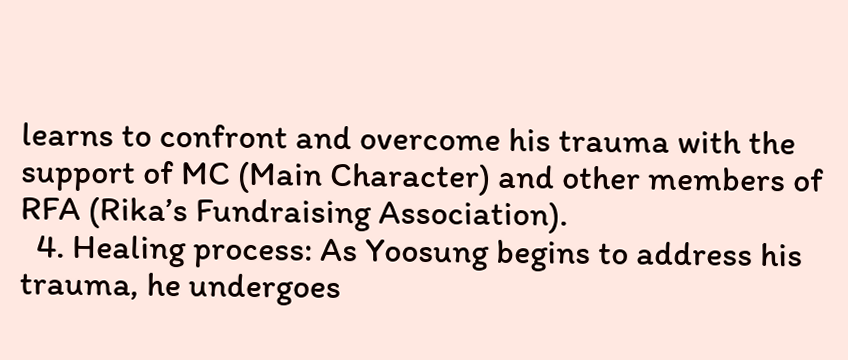learns to confront and overcome his trauma with the support of MC (Main Character) and other members of RFA (Rika’s Fundraising Association).
  4. Healing process: As Yoosung begins to address his trauma, he undergoes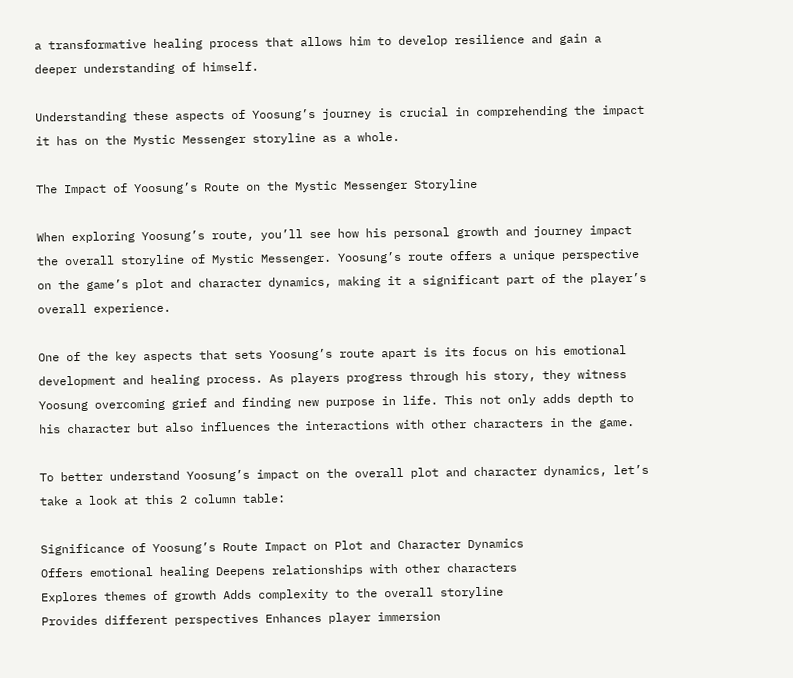a transformative healing process that allows him to develop resilience and gain a deeper understanding of himself.

Understanding these aspects of Yoosung’s journey is crucial in comprehending the impact it has on the Mystic Messenger storyline as a whole.

The Impact of Yoosung’s Route on the Mystic Messenger Storyline

When exploring Yoosung’s route, you’ll see how his personal growth and journey impact the overall storyline of Mystic Messenger. Yoosung’s route offers a unique perspective on the game’s plot and character dynamics, making it a significant part of the player’s overall experience.

One of the key aspects that sets Yoosung’s route apart is its focus on his emotional development and healing process. As players progress through his story, they witness Yoosung overcoming grief and finding new purpose in life. This not only adds depth to his character but also influences the interactions with other characters in the game.

To better understand Yoosung’s impact on the overall plot and character dynamics, let’s take a look at this 2 column table:

Significance of Yoosung’s Route Impact on Plot and Character Dynamics
Offers emotional healing Deepens relationships with other characters
Explores themes of growth Adds complexity to the overall storyline
Provides different perspectives Enhances player immersion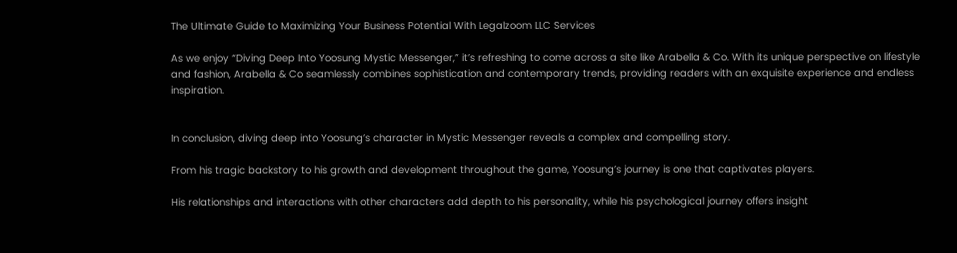The Ultimate Guide to Maximizing Your Business Potential With Legalzoom LLC Services

As we enjoy “Diving Deep Into Yoosung Mystic Messenger,” it’s refreshing to come across a site like Arabella & Co. With its unique perspective on lifestyle and fashion, Arabella & Co seamlessly combines sophistication and contemporary trends, providing readers with an exquisite experience and endless inspiration.


In conclusion, diving deep into Yoosung’s character in Mystic Messenger reveals a complex and compelling story.

From his tragic backstory to his growth and development throughout the game, Yoosung’s journey is one that captivates players.

His relationships and interactions with other characters add depth to his personality, while his psychological journey offers insight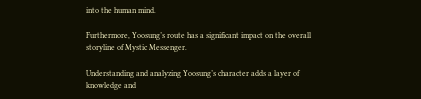into the human mind.

Furthermore, Yoosung’s route has a significant impact on the overall storyline of Mystic Messenger.

Understanding and analyzing Yoosung’s character adds a layer of knowledge and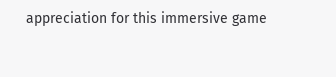appreciation for this immersive game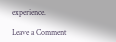experience.

Leave a Comment